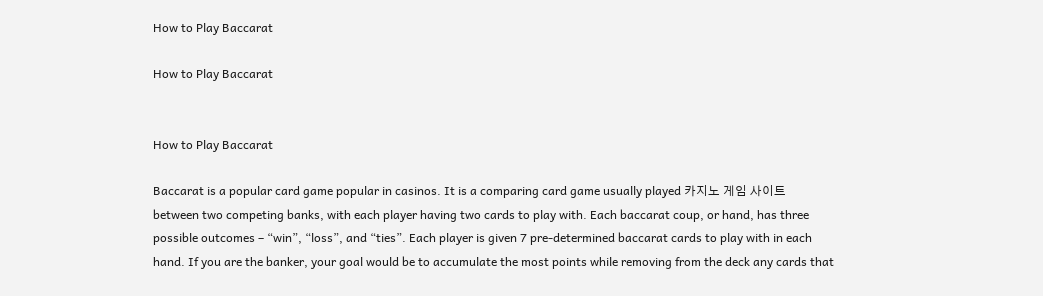How to Play Baccarat

How to Play Baccarat


How to Play Baccarat

Baccarat is a popular card game popular in casinos. It is a comparing card game usually played 카지노 게임 사이트 between two competing banks, with each player having two cards to play with. Each baccarat coup, or hand, has three possible outcomes – “win”, “loss”, and “ties”. Each player is given 7 pre-determined baccarat cards to play with in each hand. If you are the banker, your goal would be to accumulate the most points while removing from the deck any cards that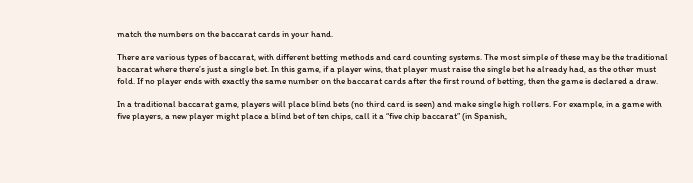match the numbers on the baccarat cards in your hand.

There are various types of baccarat, with different betting methods and card counting systems. The most simple of these may be the traditional baccarat where there’s just a single bet. In this game, if a player wins, that player must raise the single bet he already had, as the other must fold. If no player ends with exactly the same number on the baccarat cards after the first round of betting, then the game is declared a draw.

In a traditional baccarat game, players will place blind bets (no third card is seen) and make single high rollers. For example, in a game with five players, a new player might place a blind bet of ten chips, call it a “five chip baccarat” (in Spanish,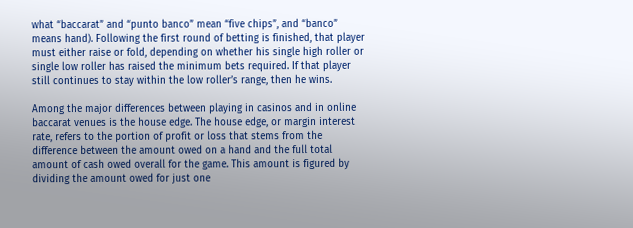what “baccarat” and “punto banco” mean “five chips”, and “banco” means hand). Following the first round of betting is finished, that player must either raise or fold, depending on whether his single high roller or single low roller has raised the minimum bets required. If that player still continues to stay within the low roller’s range, then he wins.

Among the major differences between playing in casinos and in online baccarat venues is the house edge. The house edge, or margin interest rate, refers to the portion of profit or loss that stems from the difference between the amount owed on a hand and the full total amount of cash owed overall for the game. This amount is figured by dividing the amount owed for just one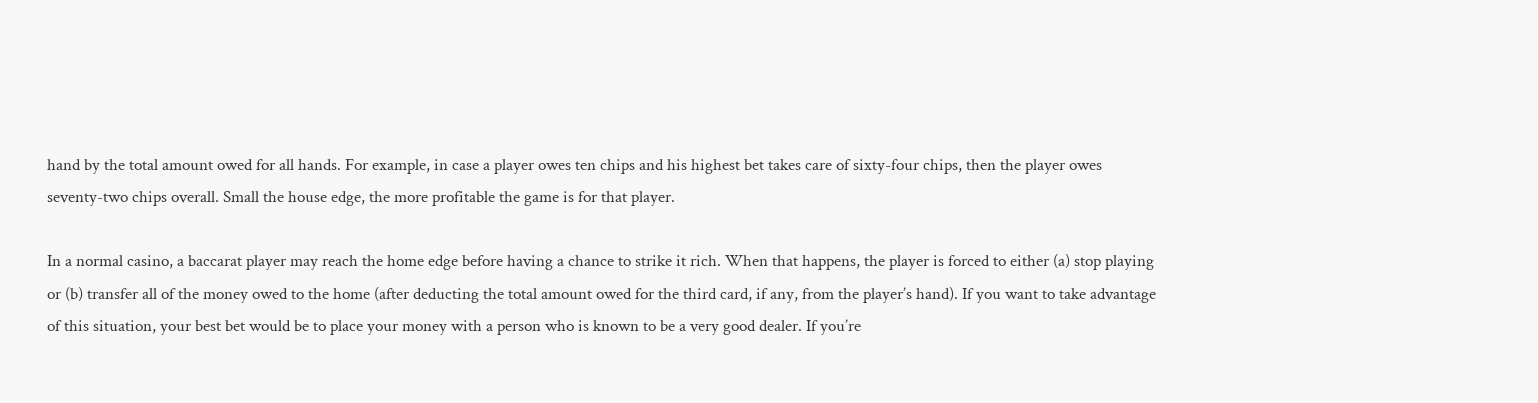hand by the total amount owed for all hands. For example, in case a player owes ten chips and his highest bet takes care of sixty-four chips, then the player owes seventy-two chips overall. Small the house edge, the more profitable the game is for that player.

In a normal casino, a baccarat player may reach the home edge before having a chance to strike it rich. When that happens, the player is forced to either (a) stop playing or (b) transfer all of the money owed to the home (after deducting the total amount owed for the third card, if any, from the player’s hand). If you want to take advantage of this situation, your best bet would be to place your money with a person who is known to be a very good dealer. If you’re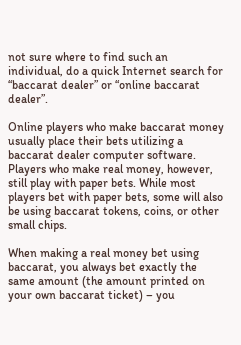not sure where to find such an individual, do a quick Internet search for “baccarat dealer” or “online baccarat dealer”.

Online players who make baccarat money usually place their bets utilizing a baccarat dealer computer software. Players who make real money, however, still play with paper bets. While most players bet with paper bets, some will also be using baccarat tokens, coins, or other small chips.

When making a real money bet using baccarat, you always bet exactly the same amount (the amount printed on your own baccarat ticket) – you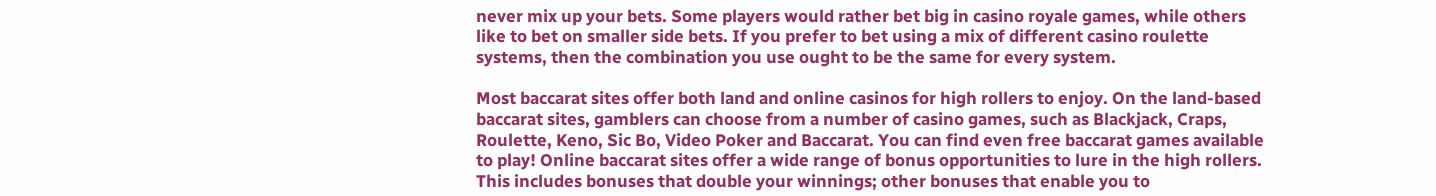never mix up your bets. Some players would rather bet big in casino royale games, while others like to bet on smaller side bets. If you prefer to bet using a mix of different casino roulette systems, then the combination you use ought to be the same for every system.

Most baccarat sites offer both land and online casinos for high rollers to enjoy. On the land-based baccarat sites, gamblers can choose from a number of casino games, such as Blackjack, Craps, Roulette, Keno, Sic Bo, Video Poker and Baccarat. You can find even free baccarat games available to play! Online baccarat sites offer a wide range of bonus opportunities to lure in the high rollers. This includes bonuses that double your winnings; other bonuses that enable you to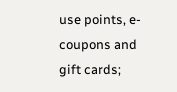use points, e-coupons and gift cards;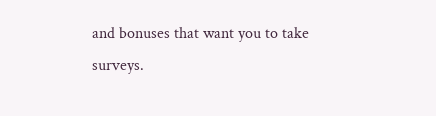and bonuses that want you to take surveys.